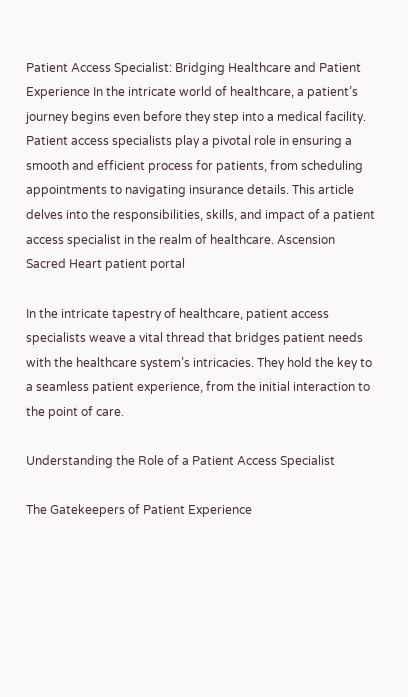Patient Access Specialist: Bridging Healthcare and Patient Experience In the intricate world of healthcare, a patient’s journey begins even before they step into a medical facility. Patient access specialists play a pivotal role in ensuring a smooth and efficient process for patients, from scheduling appointments to navigating insurance details. This article delves into the responsibilities, skills, and impact of a patient access specialist in the realm of healthcare. Ascension Sacred Heart patient portal

In the intricate tapestry of healthcare, patient access specialists weave a vital thread that bridges patient needs with the healthcare system’s intricacies. They hold the key to a seamless patient experience, from the initial interaction to the point of care.

Understanding the Role of a Patient Access Specialist

The Gatekeepers of Patient Experience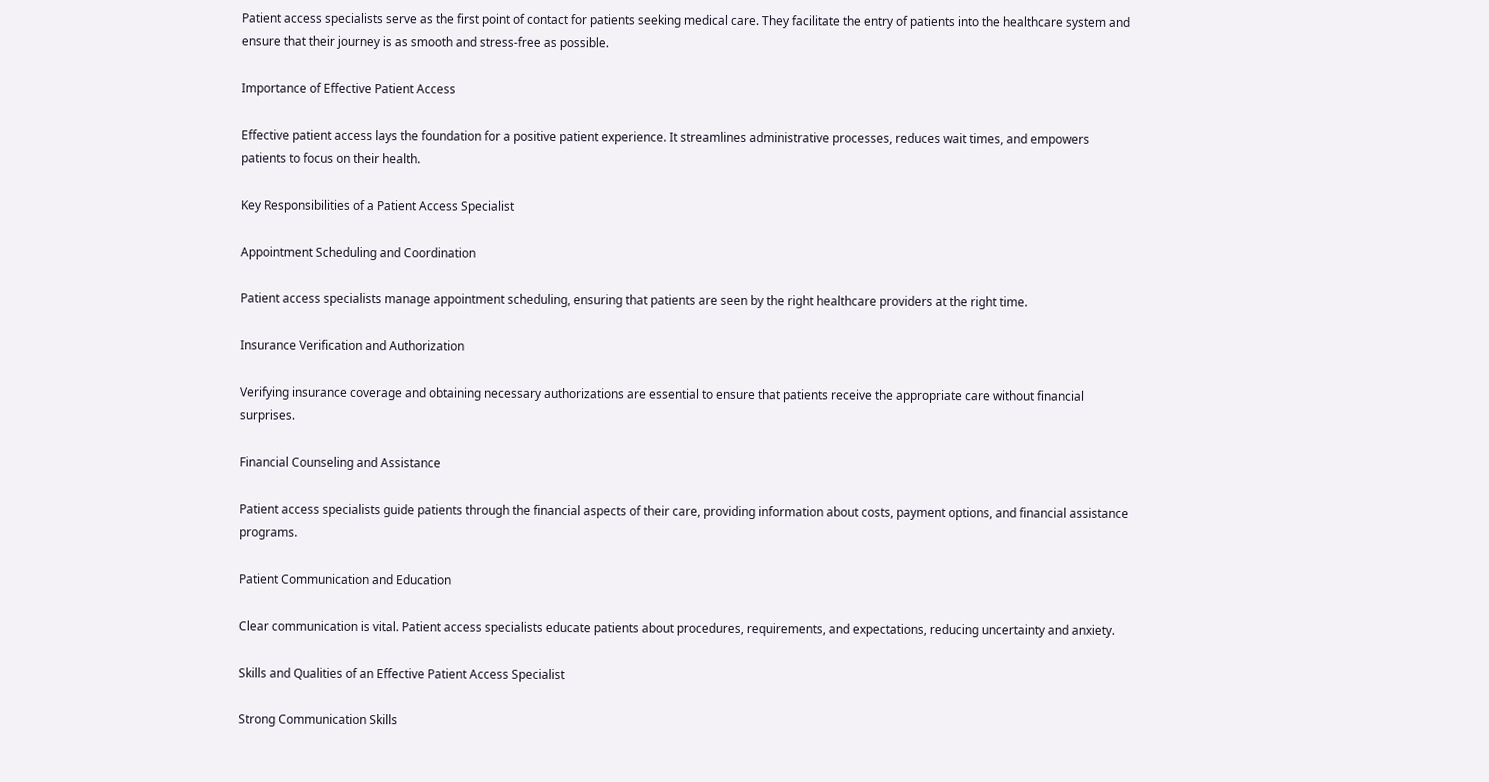Patient access specialists serve as the first point of contact for patients seeking medical care. They facilitate the entry of patients into the healthcare system and ensure that their journey is as smooth and stress-free as possible.

Importance of Effective Patient Access

Effective patient access lays the foundation for a positive patient experience. It streamlines administrative processes, reduces wait times, and empowers patients to focus on their health.

Key Responsibilities of a Patient Access Specialist

Appointment Scheduling and Coordination

Patient access specialists manage appointment scheduling, ensuring that patients are seen by the right healthcare providers at the right time.

Insurance Verification and Authorization

Verifying insurance coverage and obtaining necessary authorizations are essential to ensure that patients receive the appropriate care without financial surprises.

Financial Counseling and Assistance

Patient access specialists guide patients through the financial aspects of their care, providing information about costs, payment options, and financial assistance programs.

Patient Communication and Education

Clear communication is vital. Patient access specialists educate patients about procedures, requirements, and expectations, reducing uncertainty and anxiety.

Skills and Qualities of an Effective Patient Access Specialist

Strong Communication Skills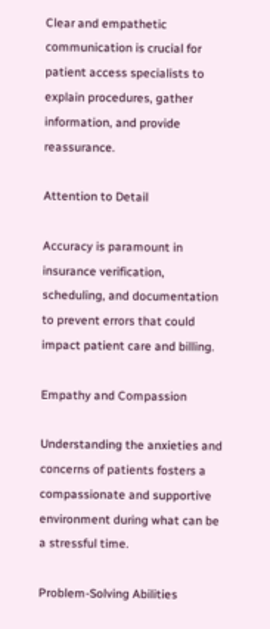Clear and empathetic communication is crucial for patient access specialists to explain procedures, gather information, and provide reassurance.

Attention to Detail

Accuracy is paramount in insurance verification, scheduling, and documentation to prevent errors that could impact patient care and billing.

Empathy and Compassion

Understanding the anxieties and concerns of patients fosters a compassionate and supportive environment during what can be a stressful time.

Problem-Solving Abilities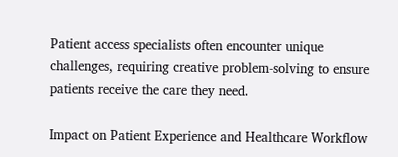Patient access specialists often encounter unique challenges, requiring creative problem-solving to ensure patients receive the care they need.

Impact on Patient Experience and Healthcare Workflow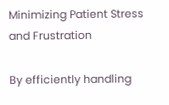Minimizing Patient Stress and Frustration

By efficiently handling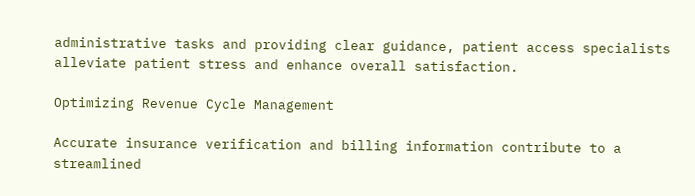administrative tasks and providing clear guidance, patient access specialists alleviate patient stress and enhance overall satisfaction.

Optimizing Revenue Cycle Management

Accurate insurance verification and billing information contribute to a streamlined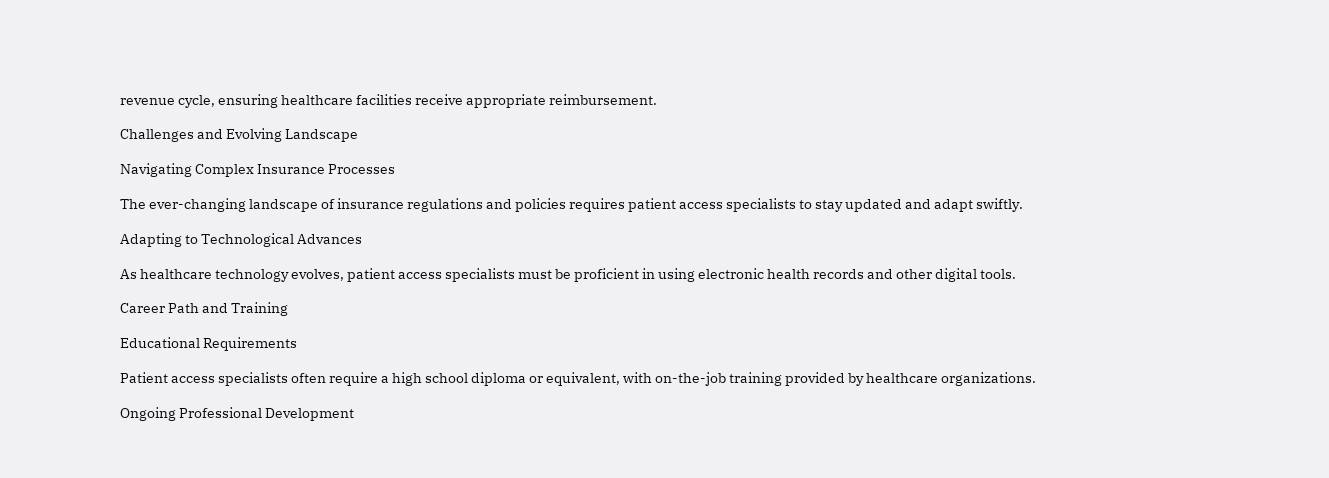revenue cycle, ensuring healthcare facilities receive appropriate reimbursement.

Challenges and Evolving Landscape

Navigating Complex Insurance Processes

The ever-changing landscape of insurance regulations and policies requires patient access specialists to stay updated and adapt swiftly.

Adapting to Technological Advances

As healthcare technology evolves, patient access specialists must be proficient in using electronic health records and other digital tools.

Career Path and Training

Educational Requirements

Patient access specialists often require a high school diploma or equivalent, with on-the-job training provided by healthcare organizations.

Ongoing Professional Development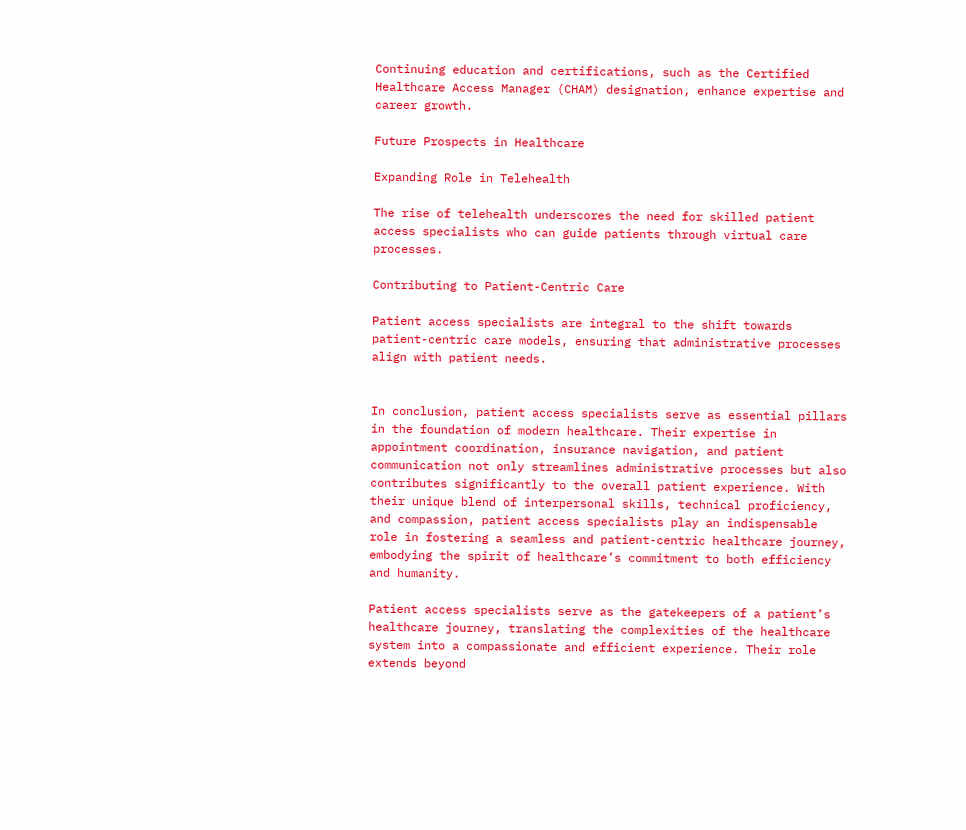Continuing education and certifications, such as the Certified Healthcare Access Manager (CHAM) designation, enhance expertise and career growth.

Future Prospects in Healthcare

Expanding Role in Telehealth

The rise of telehealth underscores the need for skilled patient access specialists who can guide patients through virtual care processes.

Contributing to Patient-Centric Care

Patient access specialists are integral to the shift towards patient-centric care models, ensuring that administrative processes align with patient needs.


In conclusion, patient access specialists serve as essential pillars in the foundation of modern healthcare. Their expertise in appointment coordination, insurance navigation, and patient communication not only streamlines administrative processes but also contributes significantly to the overall patient experience. With their unique blend of interpersonal skills, technical proficiency, and compassion, patient access specialists play an indispensable role in fostering a seamless and patient-centric healthcare journey, embodying the spirit of healthcare’s commitment to both efficiency and humanity.

Patient access specialists serve as the gatekeepers of a patient’s healthcare journey, translating the complexities of the healthcare system into a compassionate and efficient experience. Their role extends beyond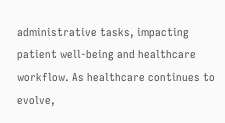administrative tasks, impacting patient well-being and healthcare workflow. As healthcare continues to evolve,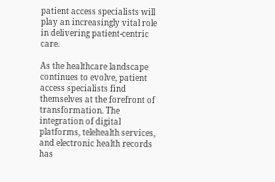patient access specialists will play an increasingly vital role in delivering patient-centric care.

As the healthcare landscape continues to evolve, patient access specialists find themselves at the forefront of transformation. The integration of digital platforms, telehealth services, and electronic health records has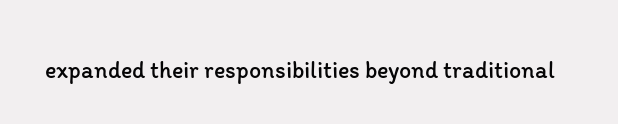expanded their responsibilities beyond traditional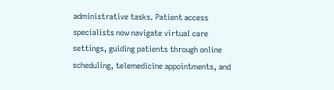administrative tasks. Patient access specialists now navigate virtual care settings, guiding patients through online scheduling, telemedicine appointments, and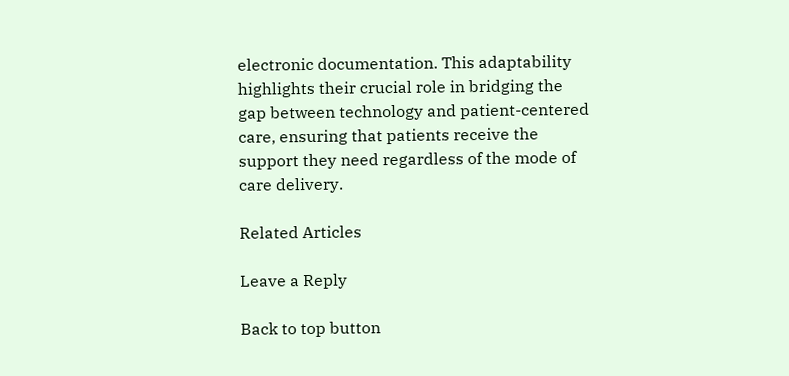electronic documentation. This adaptability highlights their crucial role in bridging the gap between technology and patient-centered care, ensuring that patients receive the support they need regardless of the mode of care delivery.

Related Articles

Leave a Reply

Back to top button